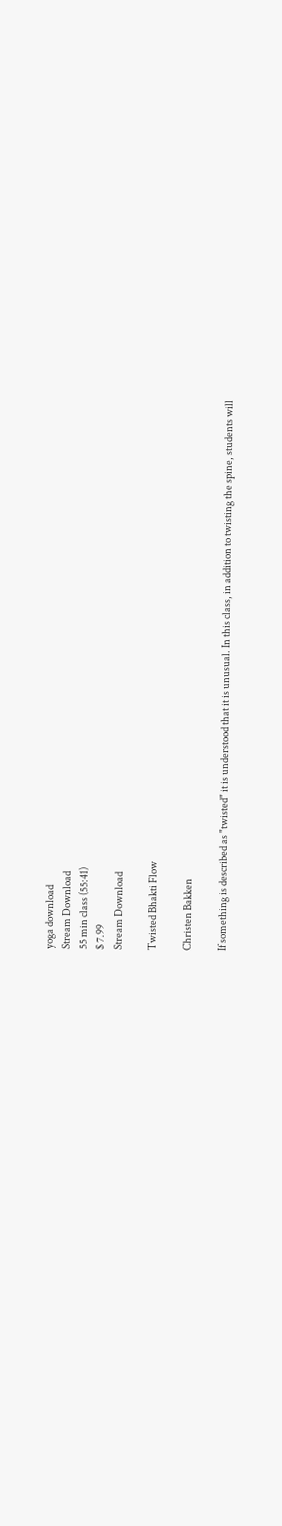yoga download
Stream Download
55 min class (55:41)
$ 7.99
Stream Download

Twisted Bhakti Flow

Christen Bakken

If something is described as "twisted" it is understood that it is unusual. In this class, in addition to twisting the spine, students will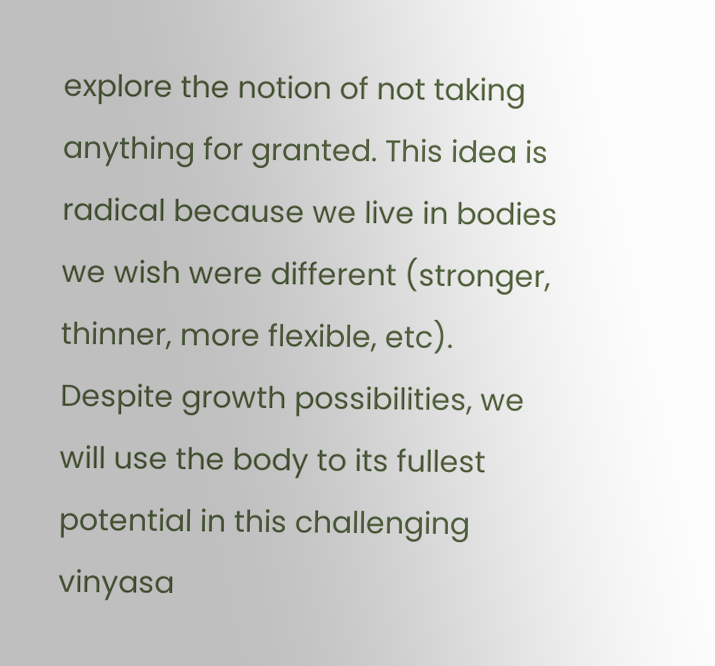explore the notion of not taking anything for granted. This idea is radical because we live in bodies we wish were different (stronger, thinner, more flexible, etc). Despite growth possibilities, we will use the body to its fullest potential in this challenging vinyasa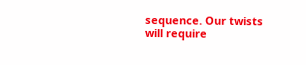sequence. Our twists will require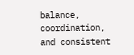balance, coordination, and consistent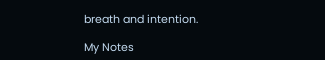breath and intention.

My Notes